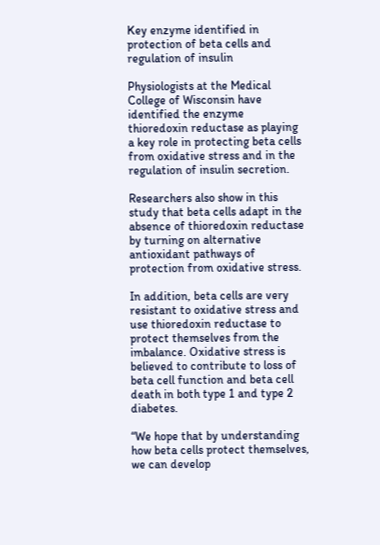Key enzyme identified in protection of beta cells and regulation of insulin

Physiologists at the Medical College of Wisconsin have identified the enzyme thioredoxin reductase as playing a key role in protecting beta cells from oxidative stress and in the regulation of insulin secretion.

Researchers also show in this study that beta cells adapt in the absence of thioredoxin reductase by turning on alternative antioxidant pathways of protection from oxidative stress.

In addition, beta cells are very resistant to oxidative stress and use thioredoxin reductase to protect themselves from the imbalance. Oxidative stress is believed to contribute to loss of beta cell function and beta cell death in both type 1 and type 2 diabetes.

“We hope that by understanding how beta cells protect themselves, we can develop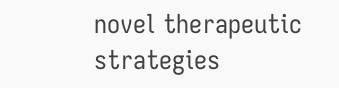novel therapeutic strategies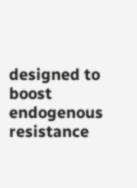designed to boost endogenous resistance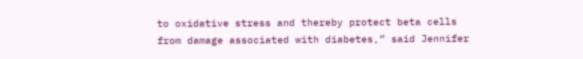to oxidative stress and thereby protect beta cells from damage associated with diabetes,” said Jennifer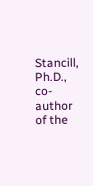Stancill, Ph.D., co-author of the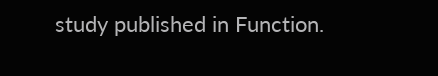study published in Function.